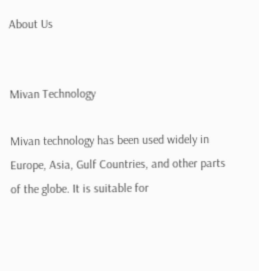About Us


Mivan Technology

Mivan technology has been used widely in Europe, Asia, Gulf Countries, and other parts of the globe. It is suitable for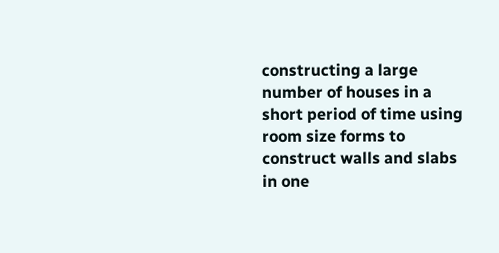constructing a large number of houses in a short period of time using room size forms to construct walls and slabs in one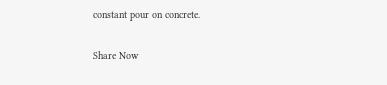constant pour on concrete.

Share Now